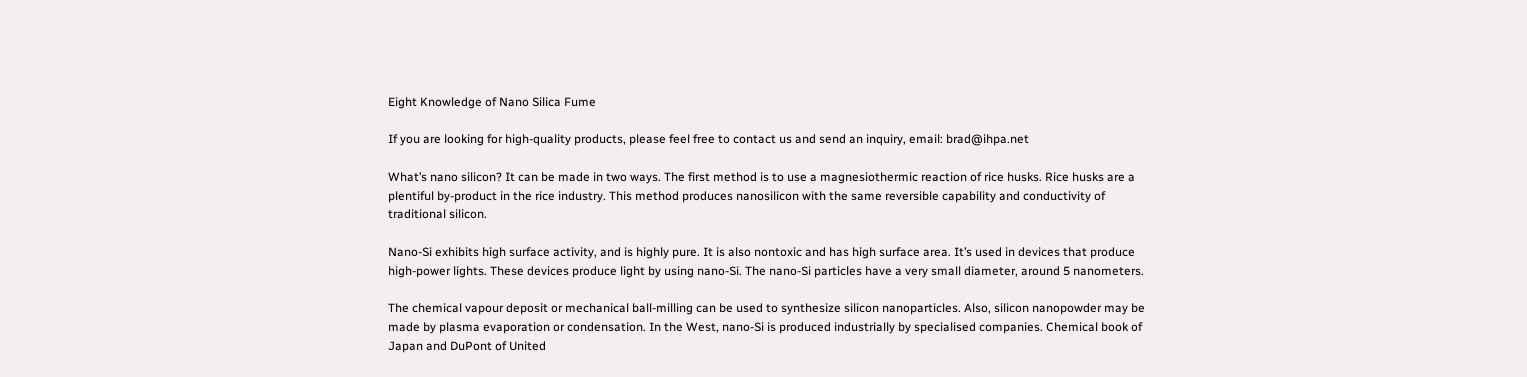Eight Knowledge of Nano Silica Fume

If you are looking for high-quality products, please feel free to contact us and send an inquiry, email: brad@ihpa.net

What’s nano silicon? It can be made in two ways. The first method is to use a magnesiothermic reaction of rice husks. Rice husks are a plentiful by-product in the rice industry. This method produces nanosilicon with the same reversible capability and conductivity of traditional silicon.

Nano-Si exhibits high surface activity, and is highly pure. It is also nontoxic and has high surface area. It’s used in devices that produce high-power lights. These devices produce light by using nano-Si. The nano-Si particles have a very small diameter, around 5 nanometers.

The chemical vapour deposit or mechanical ball-milling can be used to synthesize silicon nanoparticles. Also, silicon nanopowder may be made by plasma evaporation or condensation. In the West, nano-Si is produced industrially by specialised companies. Chemical book of Japan and DuPont of United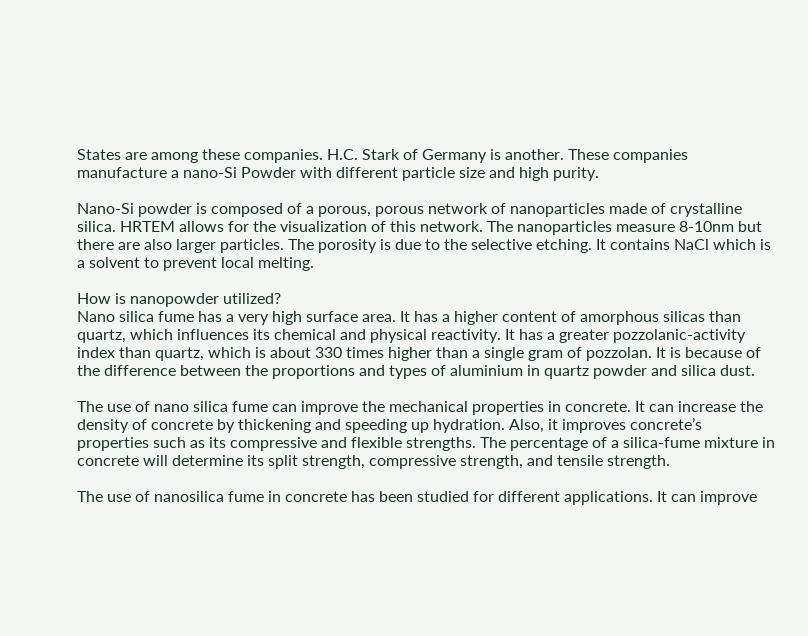States are among these companies. H.C. Stark of Germany is another. These companies manufacture a nano-Si Powder with different particle size and high purity.

Nano-Si powder is composed of a porous, porous network of nanoparticles made of crystalline silica. HRTEM allows for the visualization of this network. The nanoparticles measure 8-10nm but there are also larger particles. The porosity is due to the selective etching. It contains NaCl which is a solvent to prevent local melting.

How is nanopowder utilized?
Nano silica fume has a very high surface area. It has a higher content of amorphous silicas than quartz, which influences its chemical and physical reactivity. It has a greater pozzolanic-activity index than quartz, which is about 330 times higher than a single gram of pozzolan. It is because of the difference between the proportions and types of aluminium in quartz powder and silica dust.

The use of nano silica fume can improve the mechanical properties in concrete. It can increase the density of concrete by thickening and speeding up hydration. Also, it improves concrete’s properties such as its compressive and flexible strengths. The percentage of a silica-fume mixture in concrete will determine its split strength, compressive strength, and tensile strength.

The use of nanosilica fume in concrete has been studied for different applications. It can improve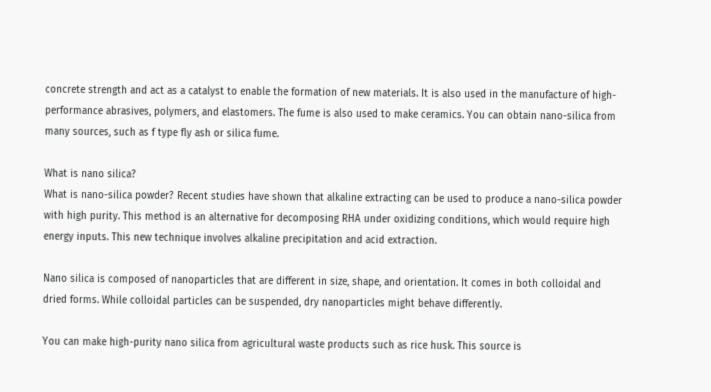concrete strength and act as a catalyst to enable the formation of new materials. It is also used in the manufacture of high-performance abrasives, polymers, and elastomers. The fume is also used to make ceramics. You can obtain nano-silica from many sources, such as f type fly ash or silica fume.

What is nano silica?
What is nano-silica powder? Recent studies have shown that alkaline extracting can be used to produce a nano-silica powder with high purity. This method is an alternative for decomposing RHA under oxidizing conditions, which would require high energy inputs. This new technique involves alkaline precipitation and acid extraction.

Nano silica is composed of nanoparticles that are different in size, shape, and orientation. It comes in both colloidal and dried forms. While colloidal particles can be suspended, dry nanoparticles might behave differently.

You can make high-purity nano silica from agricultural waste products such as rice husk. This source is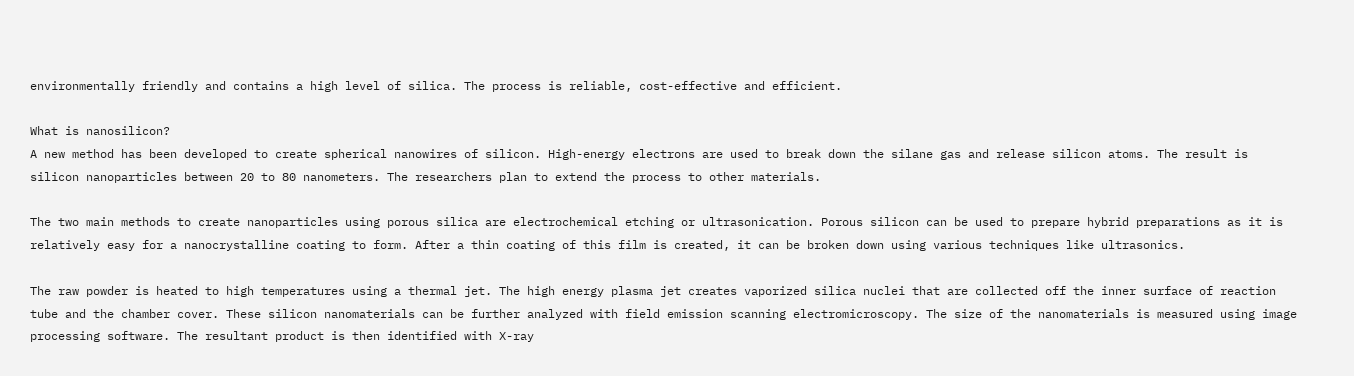environmentally friendly and contains a high level of silica. The process is reliable, cost-effective and efficient.

What is nanosilicon?
A new method has been developed to create spherical nanowires of silicon. High-energy electrons are used to break down the silane gas and release silicon atoms. The result is silicon nanoparticles between 20 to 80 nanometers. The researchers plan to extend the process to other materials.

The two main methods to create nanoparticles using porous silica are electrochemical etching or ultrasonication. Porous silicon can be used to prepare hybrid preparations as it is relatively easy for a nanocrystalline coating to form. After a thin coating of this film is created, it can be broken down using various techniques like ultrasonics.

The raw powder is heated to high temperatures using a thermal jet. The high energy plasma jet creates vaporized silica nuclei that are collected off the inner surface of reaction tube and the chamber cover. These silicon nanomaterials can be further analyzed with field emission scanning electromicroscopy. The size of the nanomaterials is measured using image processing software. The resultant product is then identified with X-ray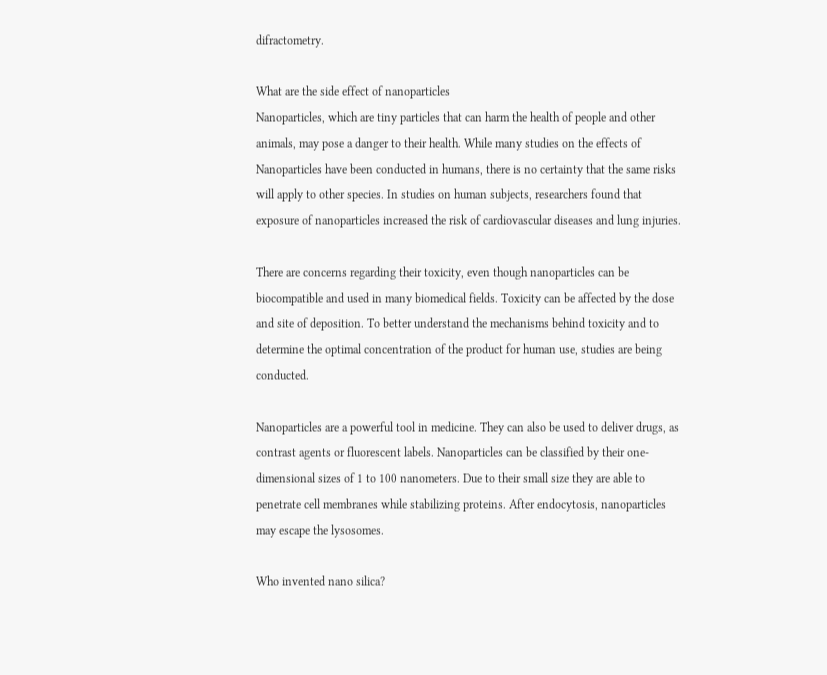difractometry.

What are the side effect of nanoparticles
Nanoparticles, which are tiny particles that can harm the health of people and other animals, may pose a danger to their health. While many studies on the effects of Nanoparticles have been conducted in humans, there is no certainty that the same risks will apply to other species. In studies on human subjects, researchers found that exposure of nanoparticles increased the risk of cardiovascular diseases and lung injuries.

There are concerns regarding their toxicity, even though nanoparticles can be biocompatible and used in many biomedical fields. Toxicity can be affected by the dose and site of deposition. To better understand the mechanisms behind toxicity and to determine the optimal concentration of the product for human use, studies are being conducted.

Nanoparticles are a powerful tool in medicine. They can also be used to deliver drugs, as contrast agents or fluorescent labels. Nanoparticles can be classified by their one-dimensional sizes of 1 to 100 nanometers. Due to their small size they are able to penetrate cell membranes while stabilizing proteins. After endocytosis, nanoparticles may escape the lysosomes.

Who invented nano silica?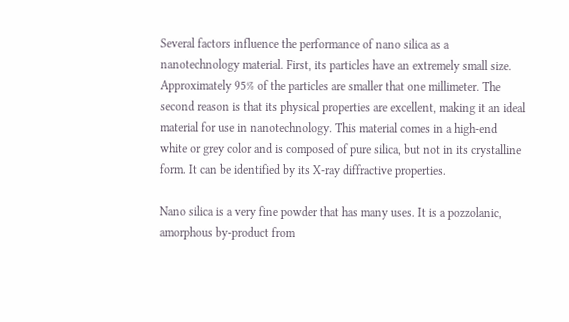Several factors influence the performance of nano silica as a nanotechnology material. First, its particles have an extremely small size. Approximately 95% of the particles are smaller that one millimeter. The second reason is that its physical properties are excellent, making it an ideal material for use in nanotechnology. This material comes in a high-end white or grey color and is composed of pure silica, but not in its crystalline form. It can be identified by its X-ray diffractive properties.

Nano silica is a very fine powder that has many uses. It is a pozzolanic, amorphous by-product from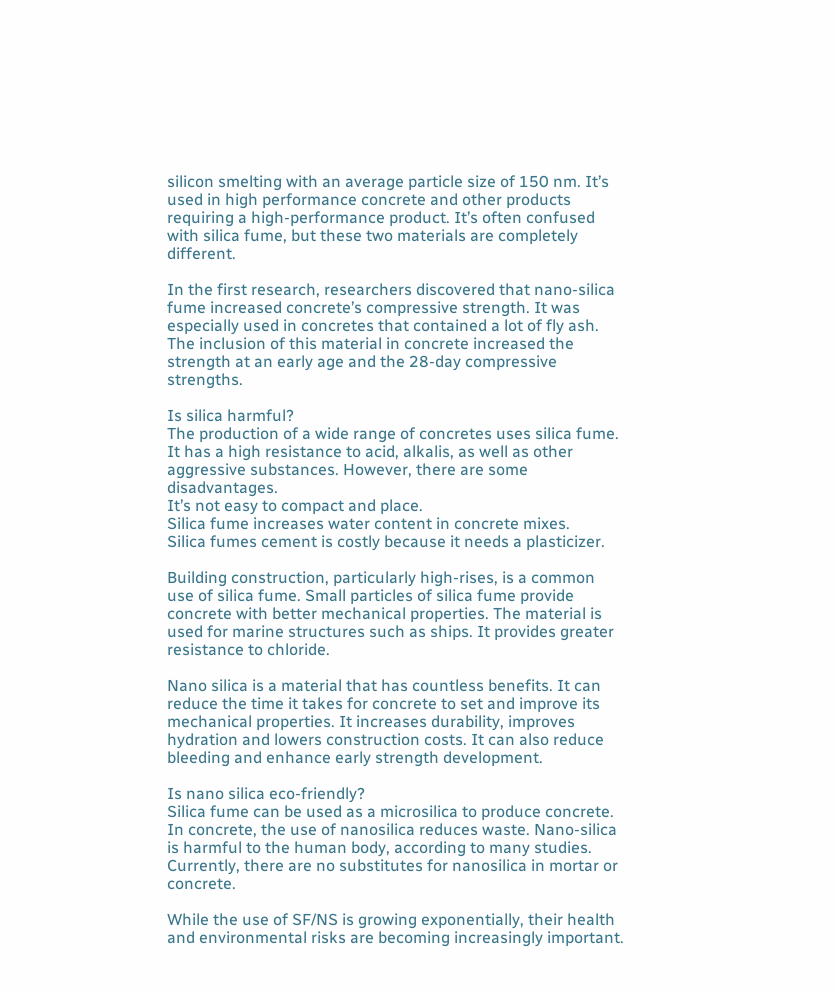silicon smelting with an average particle size of 150 nm. It’s used in high performance concrete and other products requiring a high-performance product. It’s often confused with silica fume, but these two materials are completely different.

In the first research, researchers discovered that nano-silica fume increased concrete’s compressive strength. It was especially used in concretes that contained a lot of fly ash. The inclusion of this material in concrete increased the strength at an early age and the 28-day compressive strengths.

Is silica harmful?
The production of a wide range of concretes uses silica fume. It has a high resistance to acid, alkalis, as well as other aggressive substances. However, there are some disadvantages.
It’s not easy to compact and place.
Silica fume increases water content in concrete mixes.
Silica fumes cement is costly because it needs a plasticizer.

Building construction, particularly high-rises, is a common use of silica fume. Small particles of silica fume provide concrete with better mechanical properties. The material is used for marine structures such as ships. It provides greater resistance to chloride.

Nano silica is a material that has countless benefits. It can reduce the time it takes for concrete to set and improve its mechanical properties. It increases durability, improves hydration and lowers construction costs. It can also reduce bleeding and enhance early strength development.

Is nano silica eco-friendly?
Silica fume can be used as a microsilica to produce concrete. In concrete, the use of nanosilica reduces waste. Nano-silica is harmful to the human body, according to many studies. Currently, there are no substitutes for nanosilica in mortar or concrete.

While the use of SF/NS is growing exponentially, their health and environmental risks are becoming increasingly important.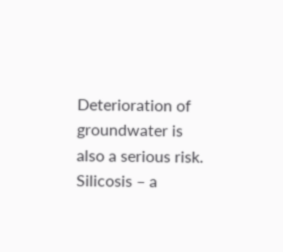Deterioration of groundwater is also a serious risk. Silicosis – a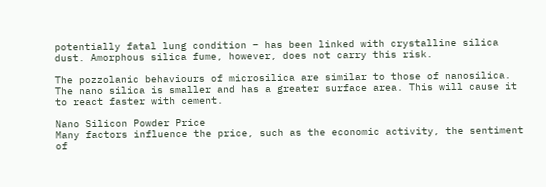potentially fatal lung condition – has been linked with crystalline silica dust. Amorphous silica fume, however, does not carry this risk.

The pozzolanic behaviours of microsilica are similar to those of nanosilica. The nano silica is smaller and has a greater surface area. This will cause it to react faster with cement.

Nano Silicon Powder Price
Many factors influence the price, such as the economic activity, the sentiment of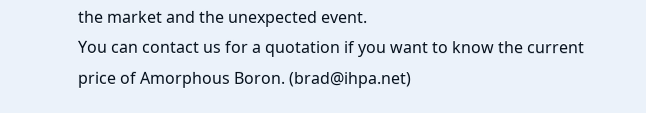the market and the unexpected event.
You can contact us for a quotation if you want to know the current price of Amorphous Boron. (brad@ihpa.net)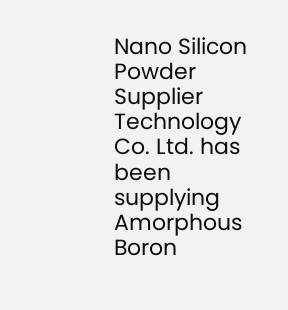Nano Silicon Powder Supplier
Technology Co. Ltd. has been supplying Amorphous Boron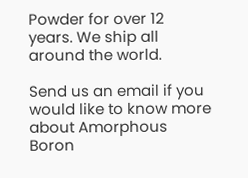Powder for over 12 years. We ship all around the world.

Send us an email if you would like to know more about Amorphous Boron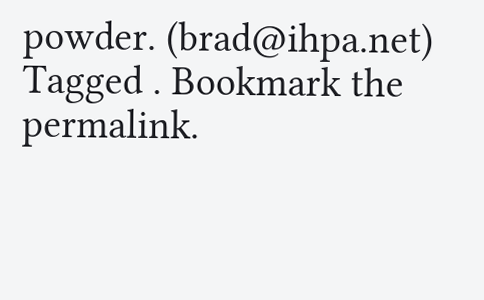powder. (brad@ihpa.net)
Tagged . Bookmark the permalink.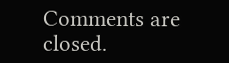Comments are closed.